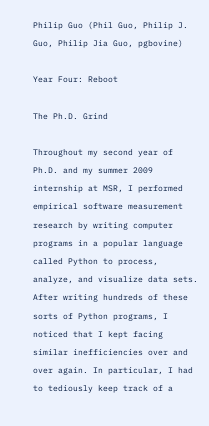Philip Guo (Phil Guo, Philip J. Guo, Philip Jia Guo, pgbovine)

Year Four: Reboot

The Ph.D. Grind

Throughout my second year of Ph.D. and my summer 2009 internship at MSR, I performed empirical software measurement research by writing computer programs in a popular language called Python to process, analyze, and visualize data sets. After writing hundreds of these sorts of Python programs, I noticed that I kept facing similar inefficiencies over and over again. In particular, I had to tediously keep track of a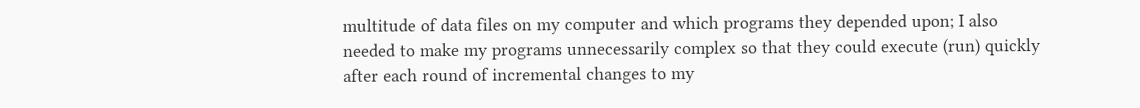multitude of data files on my computer and which programs they depended upon; I also needed to make my programs unnecessarily complex so that they could execute (run) quickly after each round of incremental changes to my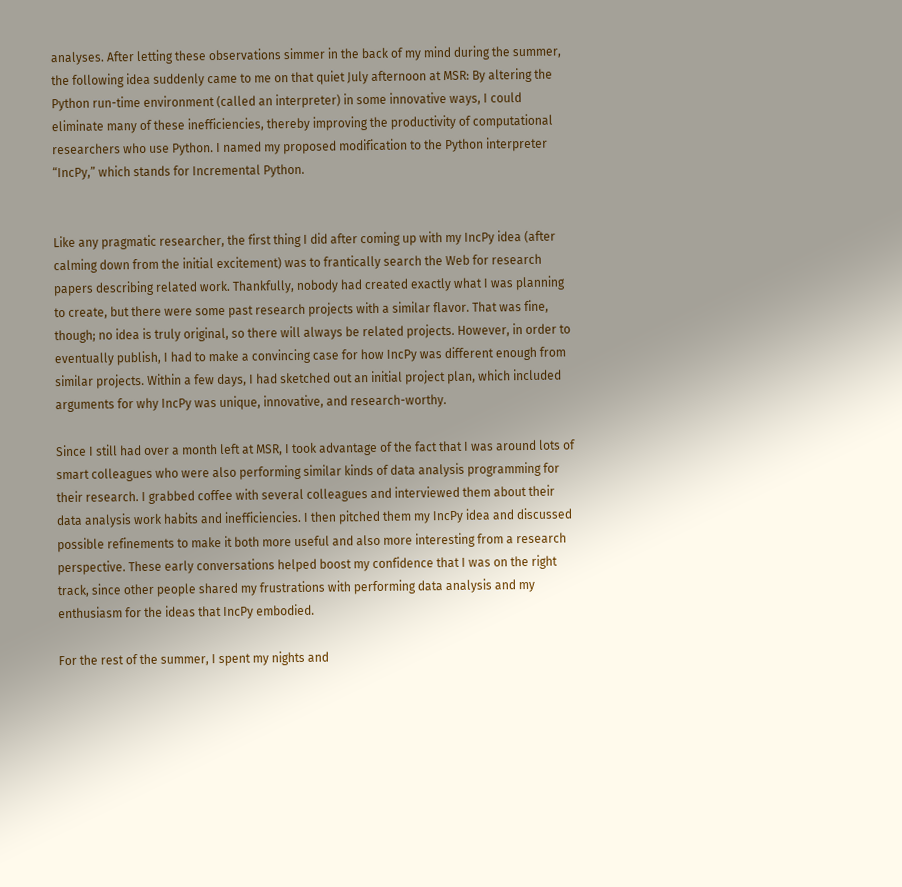analyses. After letting these observations simmer in the back of my mind during the summer, the following idea suddenly came to me on that quiet July afternoon at MSR: By altering the Python run-time environment (called an interpreter) in some innovative ways, I could eliminate many of these inefficiencies, thereby improving the productivity of computational researchers who use Python. I named my proposed modification to the Python interpreter “IncPy,” which stands for Incremental Python.


Like any pragmatic researcher, the first thing I did after coming up with my IncPy idea (after calming down from the initial excitement) was to frantically search the Web for research papers describing related work. Thankfully, nobody had created exactly what I was planning to create, but there were some past research projects with a similar flavor. That was fine, though; no idea is truly original, so there will always be related projects. However, in order to eventually publish, I had to make a convincing case for how IncPy was different enough from similar projects. Within a few days, I had sketched out an initial project plan, which included arguments for why IncPy was unique, innovative, and research-worthy.

Since I still had over a month left at MSR, I took advantage of the fact that I was around lots of smart colleagues who were also performing similar kinds of data analysis programming for their research. I grabbed coffee with several colleagues and interviewed them about their data analysis work habits and inefficiencies. I then pitched them my IncPy idea and discussed possible refinements to make it both more useful and also more interesting from a research perspective. These early conversations helped boost my confidence that I was on the right track, since other people shared my frustrations with performing data analysis and my enthusiasm for the ideas that IncPy embodied.

For the rest of the summer, I spent my nights and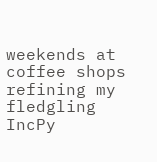weekends at coffee shops refining my fledgling IncPy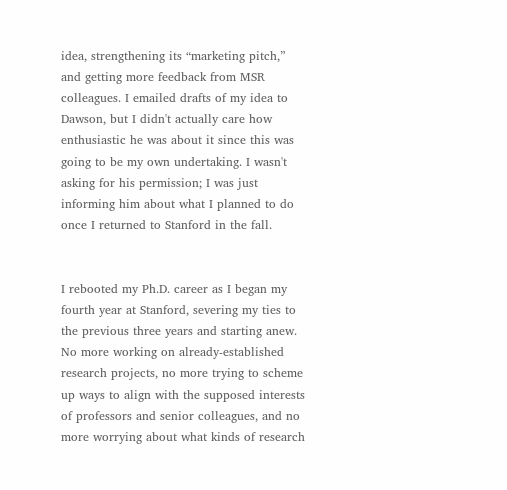idea, strengthening its “marketing pitch,” and getting more feedback from MSR colleagues. I emailed drafts of my idea to Dawson, but I didn't actually care how enthusiastic he was about it since this was going to be my own undertaking. I wasn't asking for his permission; I was just informing him about what I planned to do once I returned to Stanford in the fall.


I rebooted my Ph.D. career as I began my fourth year at Stanford, severing my ties to the previous three years and starting anew. No more working on already-established research projects, no more trying to scheme up ways to align with the supposed interests of professors and senior colleagues, and no more worrying about what kinds of research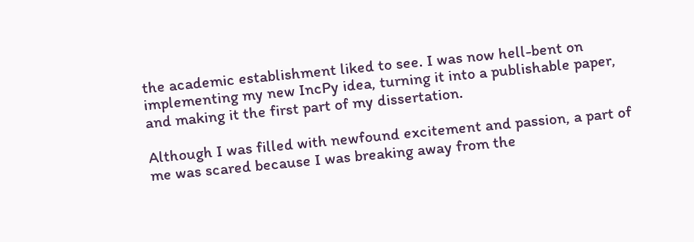the academic establishment liked to see. I was now hell-bent on implementing my new IncPy idea, turning it into a publishable paper, and making it the first part of my dissertation.

Although I was filled with newfound excitement and passion, a part of me was scared because I was breaking away from the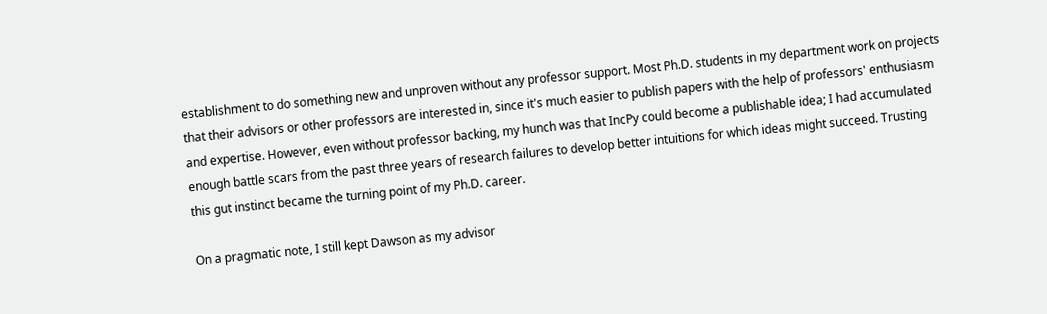establishment to do something new and unproven without any professor support. Most Ph.D. students in my department work on projects that their advisors or other professors are interested in, since it's much easier to publish papers with the help of professors' enthusiasm and expertise. However, even without professor backing, my hunch was that IncPy could become a publishable idea; I had accumulated enough battle scars from the past three years of research failures to develop better intuitions for which ideas might succeed. Trusting this gut instinct became the turning point of my Ph.D. career.

On a pragmatic note, I still kept Dawson as my advisor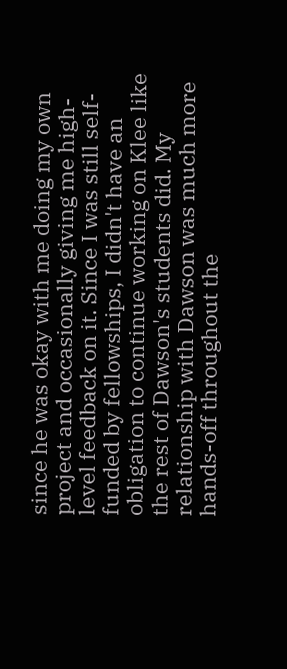since he was okay with me doing my own project and occasionally giving me high-level feedback on it. Since I was still self-funded by fellowships, I didn't have an obligation to continue working on Klee like the rest of Dawson's students did. My relationship with Dawson was much more hands-off throughout the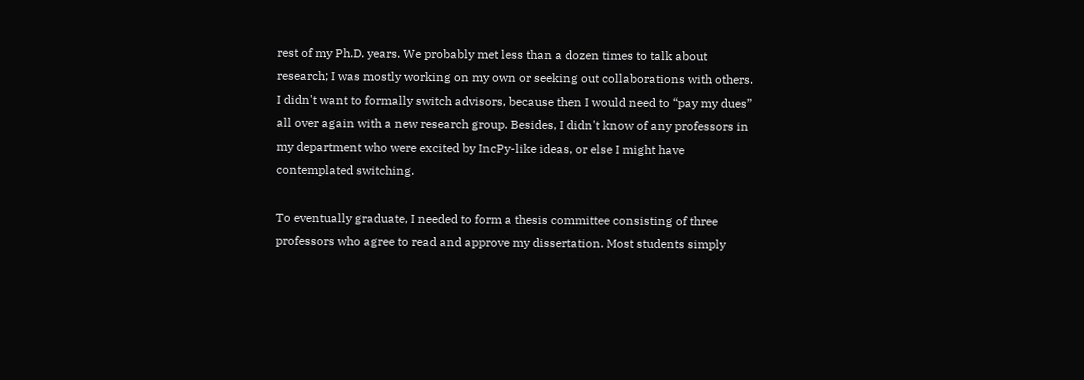rest of my Ph.D. years. We probably met less than a dozen times to talk about research; I was mostly working on my own or seeking out collaborations with others. I didn't want to formally switch advisors, because then I would need to “pay my dues” all over again with a new research group. Besides, I didn't know of any professors in my department who were excited by IncPy-like ideas, or else I might have contemplated switching.

To eventually graduate, I needed to form a thesis committee consisting of three professors who agree to read and approve my dissertation. Most students simply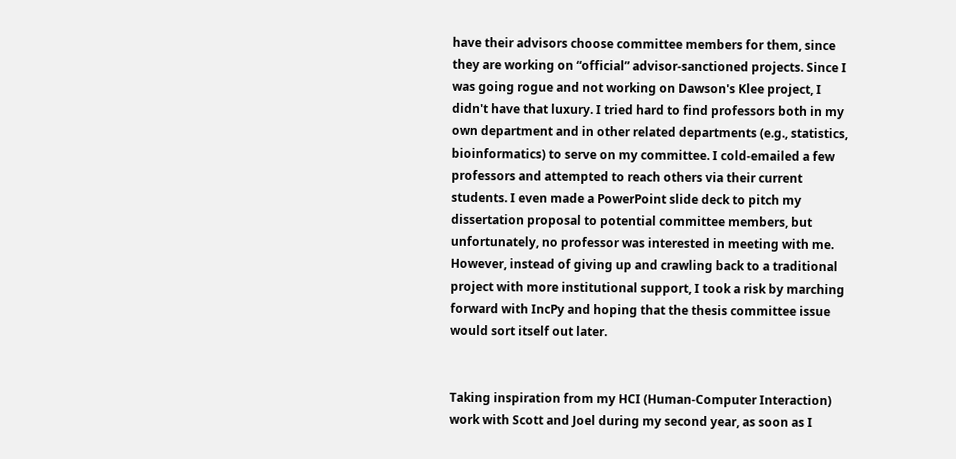have their advisors choose committee members for them, since they are working on “official” advisor-sanctioned projects. Since I was going rogue and not working on Dawson's Klee project, I didn't have that luxury. I tried hard to find professors both in my own department and in other related departments (e.g., statistics, bioinformatics) to serve on my committee. I cold-emailed a few professors and attempted to reach others via their current students. I even made a PowerPoint slide deck to pitch my dissertation proposal to potential committee members, but unfortunately, no professor was interested in meeting with me. However, instead of giving up and crawling back to a traditional project with more institutional support, I took a risk by marching forward with IncPy and hoping that the thesis committee issue would sort itself out later.


Taking inspiration from my HCI (Human-Computer Interaction) work with Scott and Joel during my second year, as soon as I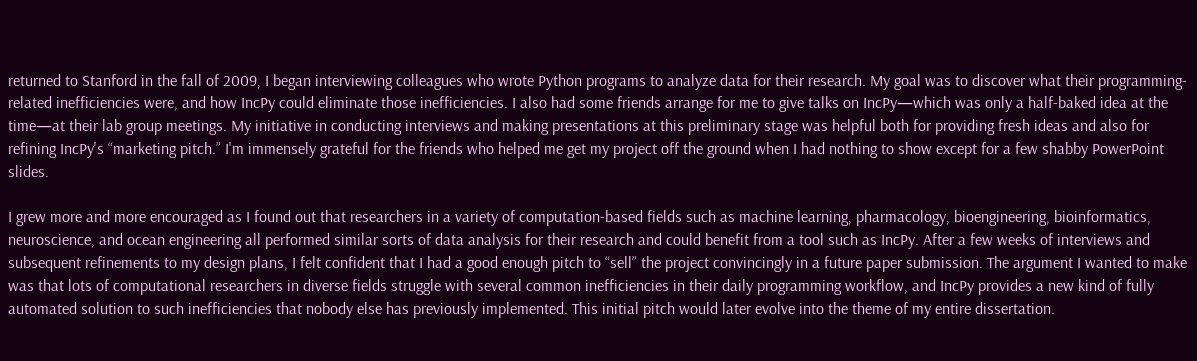returned to Stanford in the fall of 2009, I began interviewing colleagues who wrote Python programs to analyze data for their research. My goal was to discover what their programming-related inefficiencies were, and how IncPy could eliminate those inefficiencies. I also had some friends arrange for me to give talks on IncPy—which was only a half-baked idea at the time—at their lab group meetings. My initiative in conducting interviews and making presentations at this preliminary stage was helpful both for providing fresh ideas and also for refining IncPy's “marketing pitch.” I'm immensely grateful for the friends who helped me get my project off the ground when I had nothing to show except for a few shabby PowerPoint slides.

I grew more and more encouraged as I found out that researchers in a variety of computation-based fields such as machine learning, pharmacology, bioengineering, bioinformatics, neuroscience, and ocean engineering all performed similar sorts of data analysis for their research and could benefit from a tool such as IncPy. After a few weeks of interviews and subsequent refinements to my design plans, I felt confident that I had a good enough pitch to “sell” the project convincingly in a future paper submission. The argument I wanted to make was that lots of computational researchers in diverse fields struggle with several common inefficiencies in their daily programming workflow, and IncPy provides a new kind of fully automated solution to such inefficiencies that nobody else has previously implemented. This initial pitch would later evolve into the theme of my entire dissertation.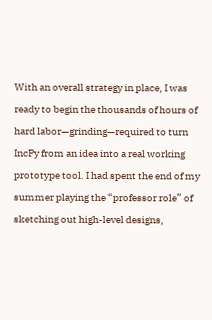With an overall strategy in place, I was ready to begin the thousands of hours of hard labor—grinding—required to turn IncPy from an idea into a real working prototype tool. I had spent the end of my summer playing the “professor role” of sketching out high-level designs,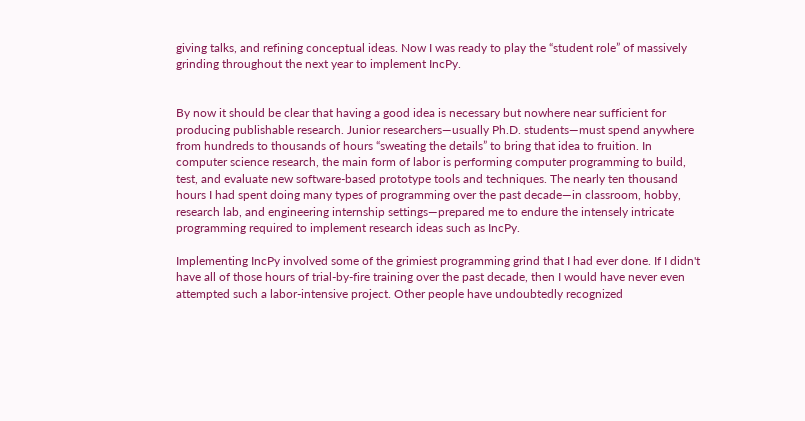giving talks, and refining conceptual ideas. Now I was ready to play the “student role” of massively grinding throughout the next year to implement IncPy.


By now it should be clear that having a good idea is necessary but nowhere near sufficient for producing publishable research. Junior researchers—usually Ph.D. students—must spend anywhere from hundreds to thousands of hours “sweating the details” to bring that idea to fruition. In computer science research, the main form of labor is performing computer programming to build, test, and evaluate new software-based prototype tools and techniques. The nearly ten thousand hours I had spent doing many types of programming over the past decade—in classroom, hobby, research lab, and engineering internship settings—prepared me to endure the intensely intricate programming required to implement research ideas such as IncPy.

Implementing IncPy involved some of the grimiest programming grind that I had ever done. If I didn't have all of those hours of trial-by-fire training over the past decade, then I would have never even attempted such a labor-intensive project. Other people have undoubtedly recognized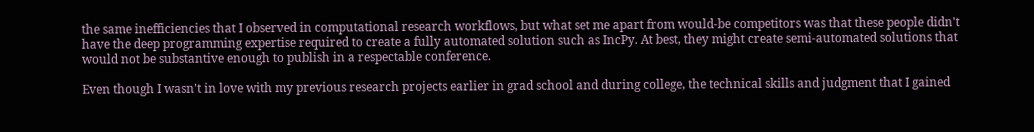the same inefficiencies that I observed in computational research workflows, but what set me apart from would-be competitors was that these people didn't have the deep programming expertise required to create a fully automated solution such as IncPy. At best, they might create semi-automated solutions that would not be substantive enough to publish in a respectable conference.

Even though I wasn't in love with my previous research projects earlier in grad school and during college, the technical skills and judgment that I gained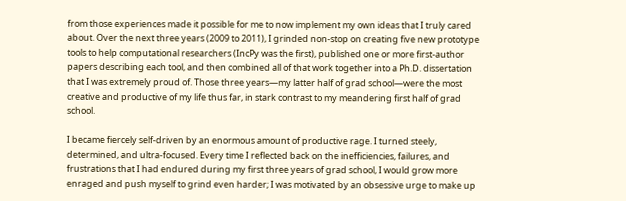from those experiences made it possible for me to now implement my own ideas that I truly cared about. Over the next three years (2009 to 2011), I grinded non-stop on creating five new prototype tools to help computational researchers (IncPy was the first), published one or more first-author papers describing each tool, and then combined all of that work together into a Ph.D. dissertation that I was extremely proud of. Those three years—my latter half of grad school—were the most creative and productive of my life thus far, in stark contrast to my meandering first half of grad school.

I became fiercely self-driven by an enormous amount of productive rage. I turned steely, determined, and ultra-focused. Every time I reflected back on the inefficiencies, failures, and frustrations that I had endured during my first three years of grad school, I would grow more enraged and push myself to grind even harder; I was motivated by an obsessive urge to make up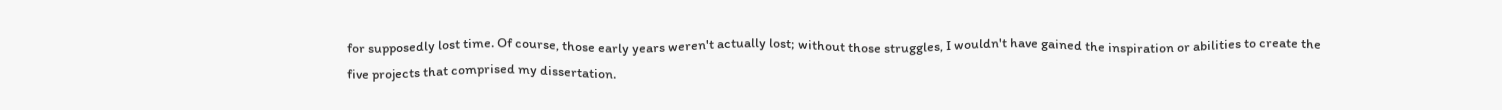for supposedly lost time. Of course, those early years weren't actually lost; without those struggles, I wouldn't have gained the inspiration or abilities to create the five projects that comprised my dissertation.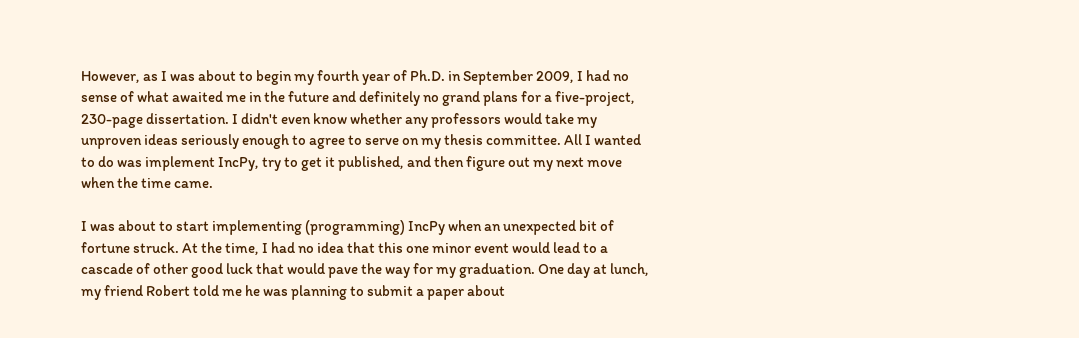However, as I was about to begin my fourth year of Ph.D. in September 2009, I had no sense of what awaited me in the future and definitely no grand plans for a five-project, 230-page dissertation. I didn't even know whether any professors would take my unproven ideas seriously enough to agree to serve on my thesis committee. All I wanted to do was implement IncPy, try to get it published, and then figure out my next move when the time came.

I was about to start implementing (programming) IncPy when an unexpected bit of fortune struck. At the time, I had no idea that this one minor event would lead to a cascade of other good luck that would pave the way for my graduation. One day at lunch, my friend Robert told me he was planning to submit a paper about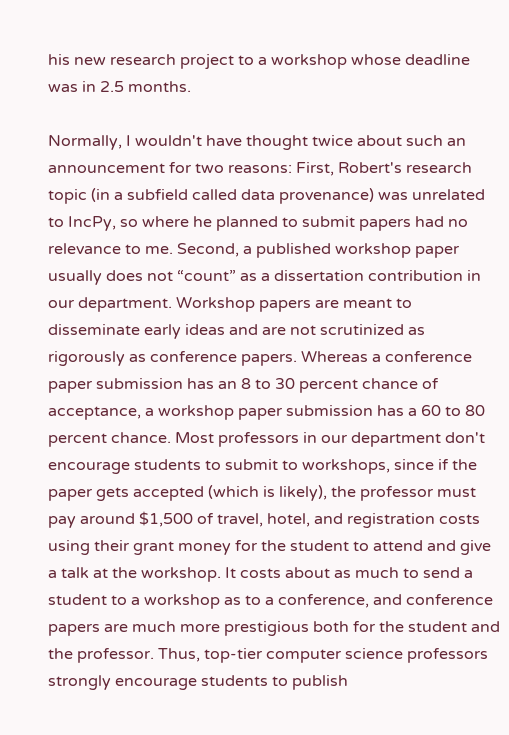his new research project to a workshop whose deadline was in 2.5 months.

Normally, I wouldn't have thought twice about such an announcement for two reasons: First, Robert's research topic (in a subfield called data provenance) was unrelated to IncPy, so where he planned to submit papers had no relevance to me. Second, a published workshop paper usually does not “count” as a dissertation contribution in our department. Workshop papers are meant to disseminate early ideas and are not scrutinized as rigorously as conference papers. Whereas a conference paper submission has an 8 to 30 percent chance of acceptance, a workshop paper submission has a 60 to 80 percent chance. Most professors in our department don't encourage students to submit to workshops, since if the paper gets accepted (which is likely), the professor must pay around $1,500 of travel, hotel, and registration costs using their grant money for the student to attend and give a talk at the workshop. It costs about as much to send a student to a workshop as to a conference, and conference papers are much more prestigious both for the student and the professor. Thus, top-tier computer science professors strongly encourage students to publish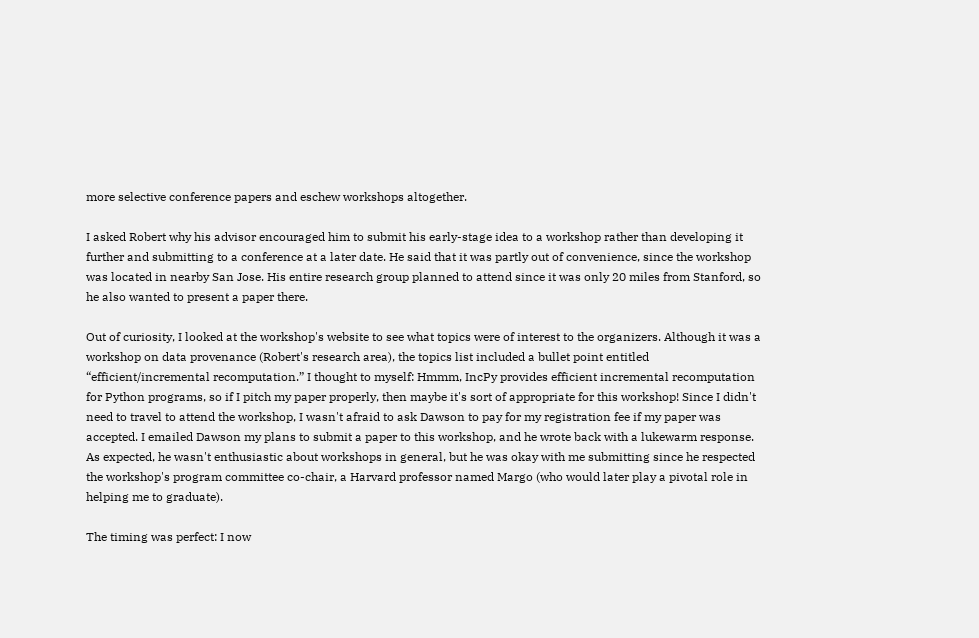more selective conference papers and eschew workshops altogether.

I asked Robert why his advisor encouraged him to submit his early-stage idea to a workshop rather than developing it further and submitting to a conference at a later date. He said that it was partly out of convenience, since the workshop was located in nearby San Jose. His entire research group planned to attend since it was only 20 miles from Stanford, so he also wanted to present a paper there.

Out of curiosity, I looked at the workshop's website to see what topics were of interest to the organizers. Although it was a workshop on data provenance (Robert's research area), the topics list included a bullet point entitled “efficient/incremental recomputation.” I thought to myself: Hmmm, IncPy provides efficient incremental recomputation for Python programs, so if I pitch my paper properly, then maybe it's sort of appropriate for this workshop! Since I didn't need to travel to attend the workshop, I wasn't afraid to ask Dawson to pay for my registration fee if my paper was accepted. I emailed Dawson my plans to submit a paper to this workshop, and he wrote back with a lukewarm response. As expected, he wasn't enthusiastic about workshops in general, but he was okay with me submitting since he respected the workshop's program committee co-chair, a Harvard professor named Margo (who would later play a pivotal role in helping me to graduate).

The timing was perfect: I now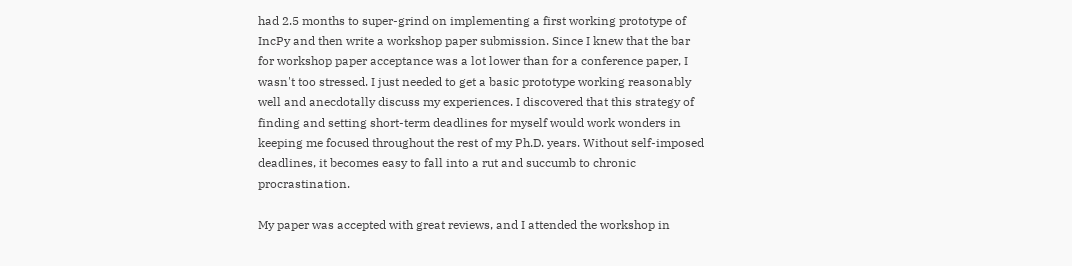had 2.5 months to super-grind on implementing a first working prototype of IncPy and then write a workshop paper submission. Since I knew that the bar for workshop paper acceptance was a lot lower than for a conference paper, I wasn't too stressed. I just needed to get a basic prototype working reasonably well and anecdotally discuss my experiences. I discovered that this strategy of finding and setting short-term deadlines for myself would work wonders in keeping me focused throughout the rest of my Ph.D. years. Without self-imposed deadlines, it becomes easy to fall into a rut and succumb to chronic procrastination.

My paper was accepted with great reviews, and I attended the workshop in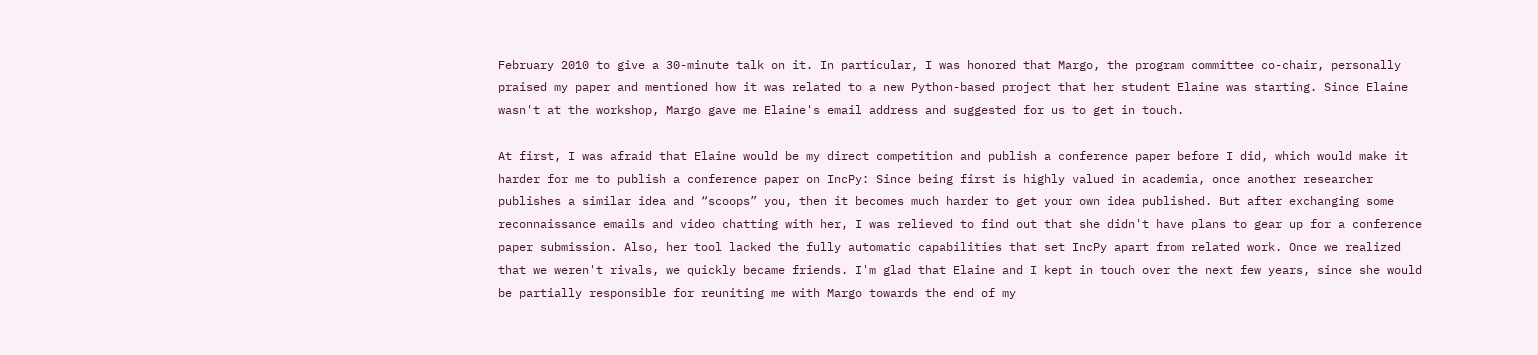February 2010 to give a 30-minute talk on it. In particular, I was honored that Margo, the program committee co-chair, personally praised my paper and mentioned how it was related to a new Python-based project that her student Elaine was starting. Since Elaine wasn't at the workshop, Margo gave me Elaine's email address and suggested for us to get in touch.

At first, I was afraid that Elaine would be my direct competition and publish a conference paper before I did, which would make it harder for me to publish a conference paper on IncPy: Since being first is highly valued in academia, once another researcher publishes a similar idea and “scoops” you, then it becomes much harder to get your own idea published. But after exchanging some reconnaissance emails and video chatting with her, I was relieved to find out that she didn't have plans to gear up for a conference paper submission. Also, her tool lacked the fully automatic capabilities that set IncPy apart from related work. Once we realized that we weren't rivals, we quickly became friends. I'm glad that Elaine and I kept in touch over the next few years, since she would be partially responsible for reuniting me with Margo towards the end of my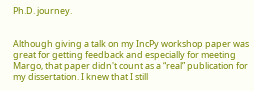Ph.D. journey.


Although giving a talk on my IncPy workshop paper was great for getting feedback and especially for meeting Margo, that paper didn't count as a “real” publication for my dissertation. I knew that I still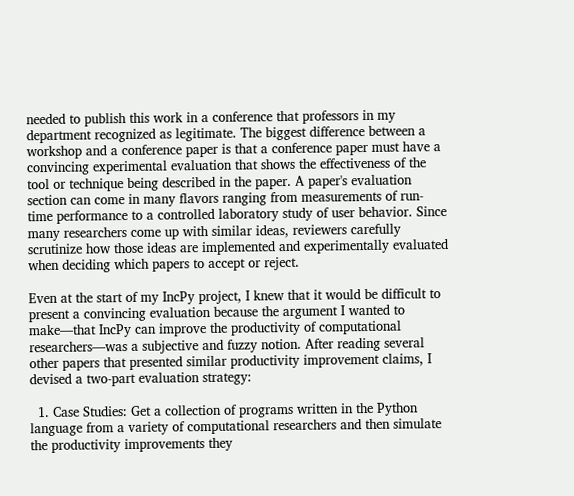needed to publish this work in a conference that professors in my department recognized as legitimate. The biggest difference between a workshop and a conference paper is that a conference paper must have a convincing experimental evaluation that shows the effectiveness of the tool or technique being described in the paper. A paper's evaluation section can come in many flavors ranging from measurements of run-time performance to a controlled laboratory study of user behavior. Since many researchers come up with similar ideas, reviewers carefully scrutinize how those ideas are implemented and experimentally evaluated when deciding which papers to accept or reject.

Even at the start of my IncPy project, I knew that it would be difficult to present a convincing evaluation because the argument I wanted to make—that IncPy can improve the productivity of computational researchers—was a subjective and fuzzy notion. After reading several other papers that presented similar productivity improvement claims, I devised a two-part evaluation strategy:

  1. Case Studies: Get a collection of programs written in the Python language from a variety of computational researchers and then simulate the productivity improvements they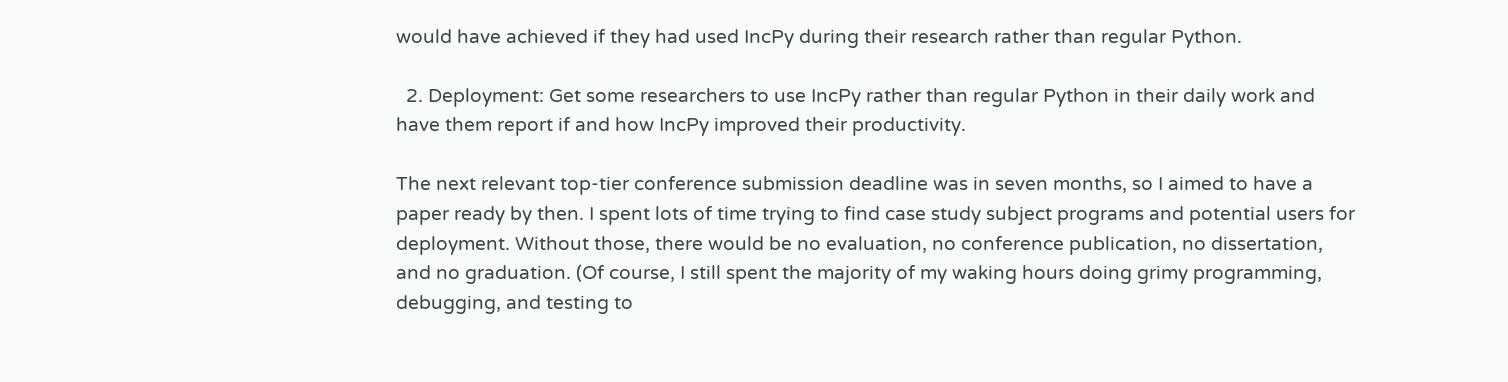would have achieved if they had used IncPy during their research rather than regular Python.

  2. Deployment: Get some researchers to use IncPy rather than regular Python in their daily work and have them report if and how IncPy improved their productivity.

The next relevant top-tier conference submission deadline was in seven months, so I aimed to have a paper ready by then. I spent lots of time trying to find case study subject programs and potential users for deployment. Without those, there would be no evaluation, no conference publication, no dissertation, and no graduation. (Of course, I still spent the majority of my waking hours doing grimy programming, debugging, and testing to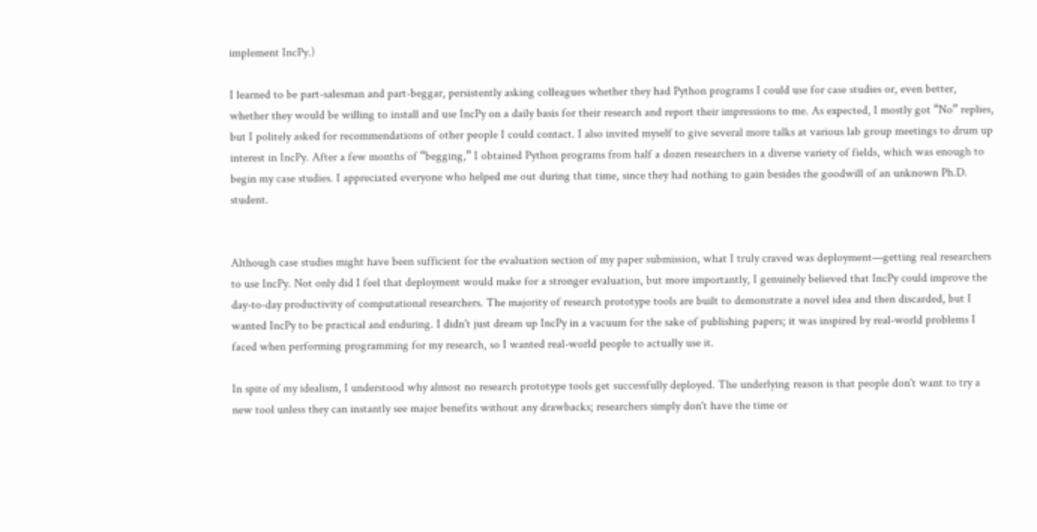implement IncPy.)

I learned to be part-salesman and part-beggar, persistently asking colleagues whether they had Python programs I could use for case studies or, even better, whether they would be willing to install and use IncPy on a daily basis for their research and report their impressions to me. As expected, I mostly got “No” replies, but I politely asked for recommendations of other people I could contact. I also invited myself to give several more talks at various lab group meetings to drum up interest in IncPy. After a few months of “begging,” I obtained Python programs from half a dozen researchers in a diverse variety of fields, which was enough to begin my case studies. I appreciated everyone who helped me out during that time, since they had nothing to gain besides the goodwill of an unknown Ph.D. student.


Although case studies might have been sufficient for the evaluation section of my paper submission, what I truly craved was deployment—getting real researchers to use IncPy. Not only did I feel that deployment would make for a stronger evaluation, but more importantly, I genuinely believed that IncPy could improve the day-to-day productivity of computational researchers. The majority of research prototype tools are built to demonstrate a novel idea and then discarded, but I wanted IncPy to be practical and enduring. I didn't just dream up IncPy in a vacuum for the sake of publishing papers; it was inspired by real-world problems I faced when performing programming for my research, so I wanted real-world people to actually use it.

In spite of my idealism, I understood why almost no research prototype tools get successfully deployed. The underlying reason is that people don't want to try a new tool unless they can instantly see major benefits without any drawbacks; researchers simply don't have the time or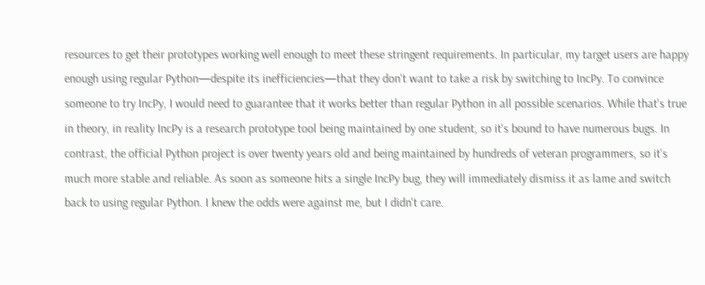resources to get their prototypes working well enough to meet these stringent requirements. In particular, my target users are happy enough using regular Python—despite its inefficiencies—that they don't want to take a risk by switching to IncPy. To convince someone to try IncPy, I would need to guarantee that it works better than regular Python in all possible scenarios. While that's true in theory, in reality IncPy is a research prototype tool being maintained by one student, so it's bound to have numerous bugs. In contrast, the official Python project is over twenty years old and being maintained by hundreds of veteran programmers, so it's much more stable and reliable. As soon as someone hits a single IncPy bug, they will immediately dismiss it as lame and switch back to using regular Python. I knew the odds were against me, but I didn't care.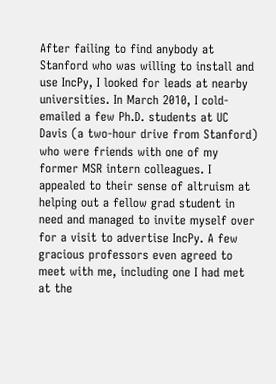After failing to find anybody at Stanford who was willing to install and use IncPy, I looked for leads at nearby universities. In March 2010, I cold-emailed a few Ph.D. students at UC Davis (a two-hour drive from Stanford) who were friends with one of my former MSR intern colleagues. I appealed to their sense of altruism at helping out a fellow grad student in need and managed to invite myself over for a visit to advertise IncPy. A few gracious professors even agreed to meet with me, including one I had met at the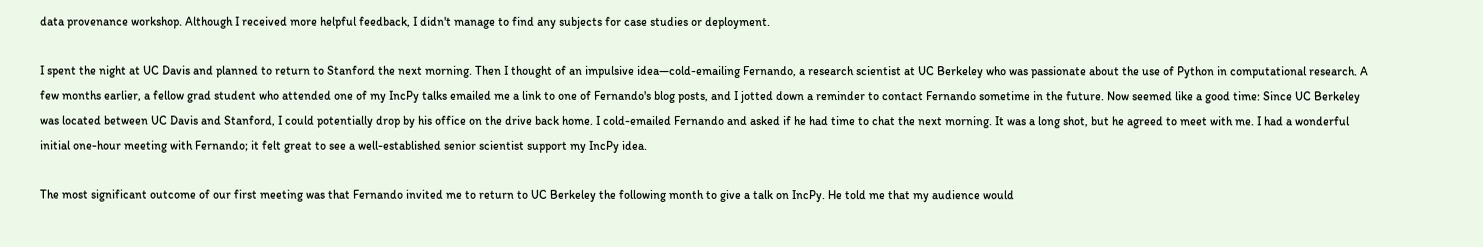data provenance workshop. Although I received more helpful feedback, I didn't manage to find any subjects for case studies or deployment.

I spent the night at UC Davis and planned to return to Stanford the next morning. Then I thought of an impulsive idea—cold-emailing Fernando, a research scientist at UC Berkeley who was passionate about the use of Python in computational research. A few months earlier, a fellow grad student who attended one of my IncPy talks emailed me a link to one of Fernando's blog posts, and I jotted down a reminder to contact Fernando sometime in the future. Now seemed like a good time: Since UC Berkeley was located between UC Davis and Stanford, I could potentially drop by his office on the drive back home. I cold-emailed Fernando and asked if he had time to chat the next morning. It was a long shot, but he agreed to meet with me. I had a wonderful initial one-hour meeting with Fernando; it felt great to see a well-established senior scientist support my IncPy idea.

The most significant outcome of our first meeting was that Fernando invited me to return to UC Berkeley the following month to give a talk on IncPy. He told me that my audience would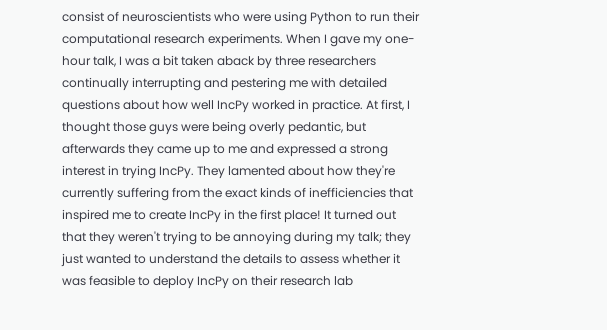consist of neuroscientists who were using Python to run their computational research experiments. When I gave my one-hour talk, I was a bit taken aback by three researchers continually interrupting and pestering me with detailed questions about how well IncPy worked in practice. At first, I thought those guys were being overly pedantic, but afterwards they came up to me and expressed a strong interest in trying IncPy. They lamented about how they're currently suffering from the exact kinds of inefficiencies that inspired me to create IncPy in the first place! It turned out that they weren't trying to be annoying during my talk; they just wanted to understand the details to assess whether it was feasible to deploy IncPy on their research lab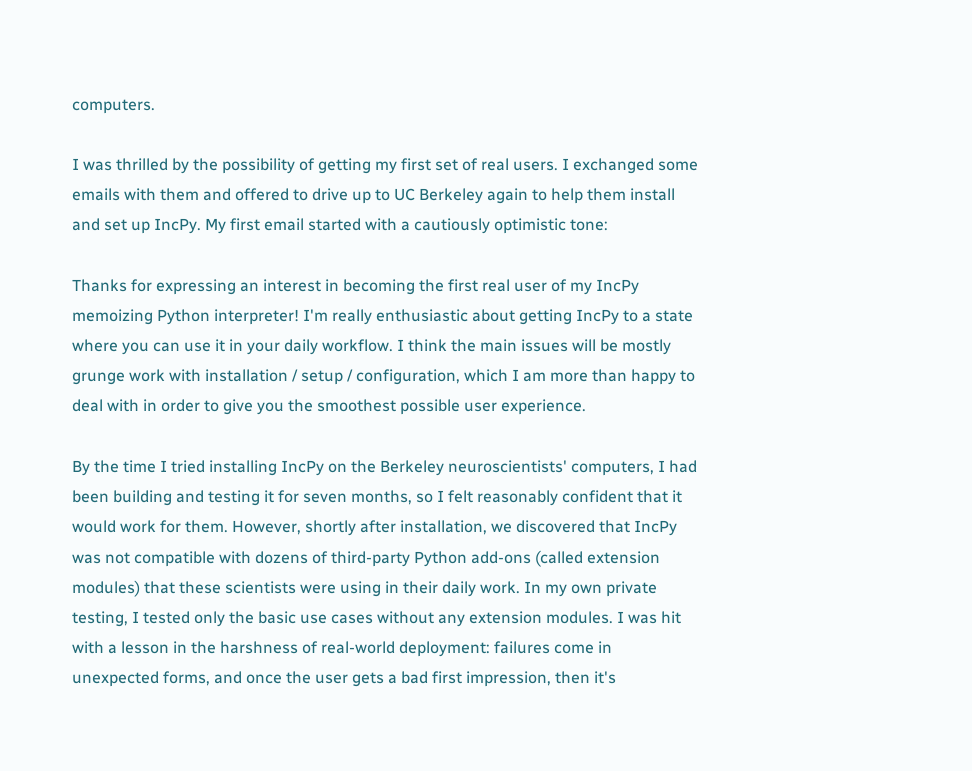computers.

I was thrilled by the possibility of getting my first set of real users. I exchanged some emails with them and offered to drive up to UC Berkeley again to help them install and set up IncPy. My first email started with a cautiously optimistic tone:

Thanks for expressing an interest in becoming the first real user of my IncPy memoizing Python interpreter! I'm really enthusiastic about getting IncPy to a state where you can use it in your daily workflow. I think the main issues will be mostly grunge work with installation / setup / configuration, which I am more than happy to deal with in order to give you the smoothest possible user experience.

By the time I tried installing IncPy on the Berkeley neuroscientists' computers, I had been building and testing it for seven months, so I felt reasonably confident that it would work for them. However, shortly after installation, we discovered that IncPy was not compatible with dozens of third-party Python add-ons (called extension modules) that these scientists were using in their daily work. In my own private testing, I tested only the basic use cases without any extension modules. I was hit with a lesson in the harshness of real-world deployment: failures come in unexpected forms, and once the user gets a bad first impression, then it's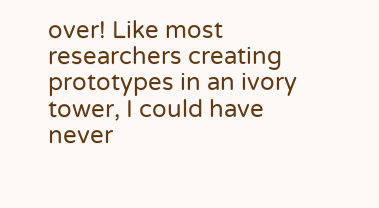over! Like most researchers creating prototypes in an ivory tower, I could have never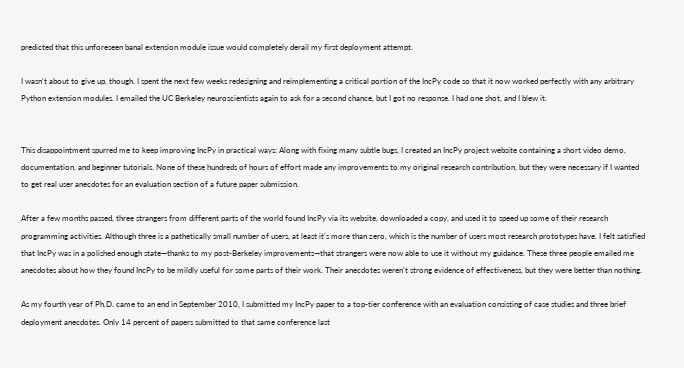predicted that this unforeseen banal extension module issue would completely derail my first deployment attempt.

I wasn't about to give up, though. I spent the next few weeks redesigning and reimplementing a critical portion of the IncPy code so that it now worked perfectly with any arbitrary Python extension modules. I emailed the UC Berkeley neuroscientists again to ask for a second chance, but I got no response. I had one shot, and I blew it.


This disappointment spurred me to keep improving IncPy in practical ways: Along with fixing many subtle bugs, I created an IncPy project website containing a short video demo, documentation, and beginner tutorials. None of these hundreds of hours of effort made any improvements to my original research contribution, but they were necessary if I wanted to get real user anecdotes for an evaluation section of a future paper submission.

After a few months passed, three strangers from different parts of the world found IncPy via its website, downloaded a copy, and used it to speed up some of their research programming activities. Although three is a pathetically small number of users, at least it's more than zero, which is the number of users most research prototypes have. I felt satisfied that IncPy was in a polished enough state—thanks to my post-Berkeley improvements—that strangers were now able to use it without my guidance. These three people emailed me anecdotes about how they found IncPy to be mildly useful for some parts of their work. Their anecdotes weren't strong evidence of effectiveness, but they were better than nothing.

As my fourth year of Ph.D. came to an end in September 2010, I submitted my IncPy paper to a top-tier conference with an evaluation consisting of case studies and three brief deployment anecdotes. Only 14 percent of papers submitted to that same conference last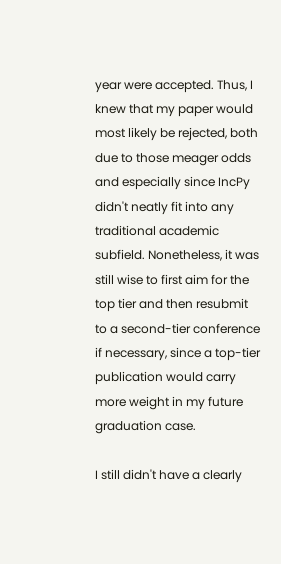year were accepted. Thus, I knew that my paper would most likely be rejected, both due to those meager odds and especially since IncPy didn't neatly fit into any traditional academic subfield. Nonetheless, it was still wise to first aim for the top tier and then resubmit to a second-tier conference if necessary, since a top-tier publication would carry more weight in my future graduation case.

I still didn't have a clearly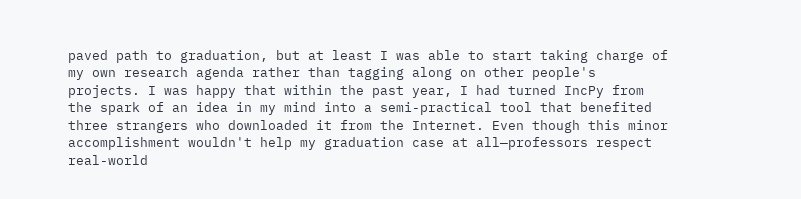paved path to graduation, but at least I was able to start taking charge of my own research agenda rather than tagging along on other people's projects. I was happy that within the past year, I had turned IncPy from the spark of an idea in my mind into a semi-practical tool that benefited three strangers who downloaded it from the Internet. Even though this minor accomplishment wouldn't help my graduation case at all—professors respect real-world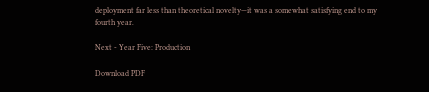deployment far less than theoretical novelty—it was a somewhat satisfying end to my fourth year.

Next - Year Five: Production

Download PDF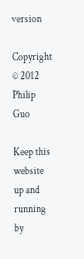version

Copyright © 2012 Philip Guo

Keep this website up and running by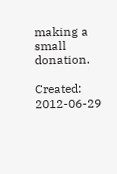making a small donation.

Created: 2012-06-29